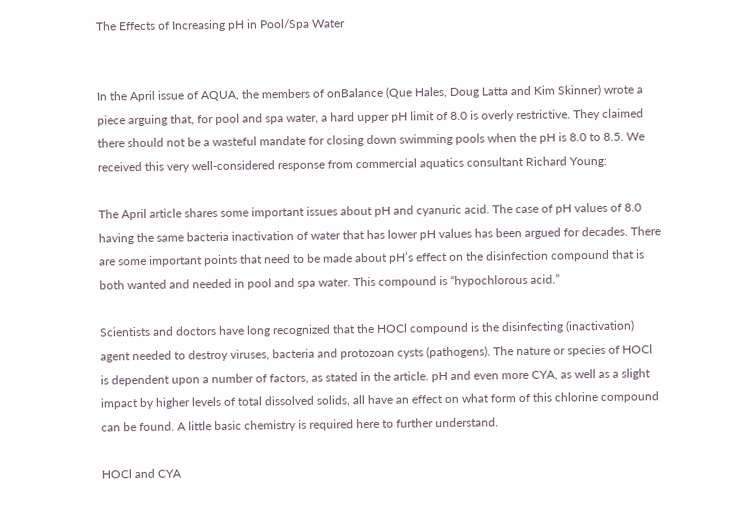The Effects of Increasing pH in Pool/Spa Water


In the April issue of AQUA, the members of onBalance (Que Hales, Doug Latta and Kim Skinner) wrote a piece arguing that, for pool and spa water, a hard upper pH limit of 8.0 is overly restrictive. They claimed there should not be a wasteful mandate for closing down swimming pools when the pH is 8.0 to 8.5. We received this very well-considered response from commercial aquatics consultant Richard Young:

The April article shares some important issues about pH and cyanuric acid. The case of pH values of 8.0 having the same bacteria inactivation of water that has lower pH values has been argued for decades. There are some important points that need to be made about pH’s effect on the disinfection compound that is both wanted and needed in pool and spa water. This compound is “hypochlorous acid.”

Scientists and doctors have long recognized that the HOCl compound is the disinfecting (inactivation) agent needed to destroy viruses, bacteria and protozoan cysts (pathogens). The nature or species of HOCl is dependent upon a number of factors, as stated in the article. pH and even more CYA, as well as a slight impact by higher levels of total dissolved solids, all have an effect on what form of this chlorine compound can be found. A little basic chemistry is required here to further understand.

HOCl and CYA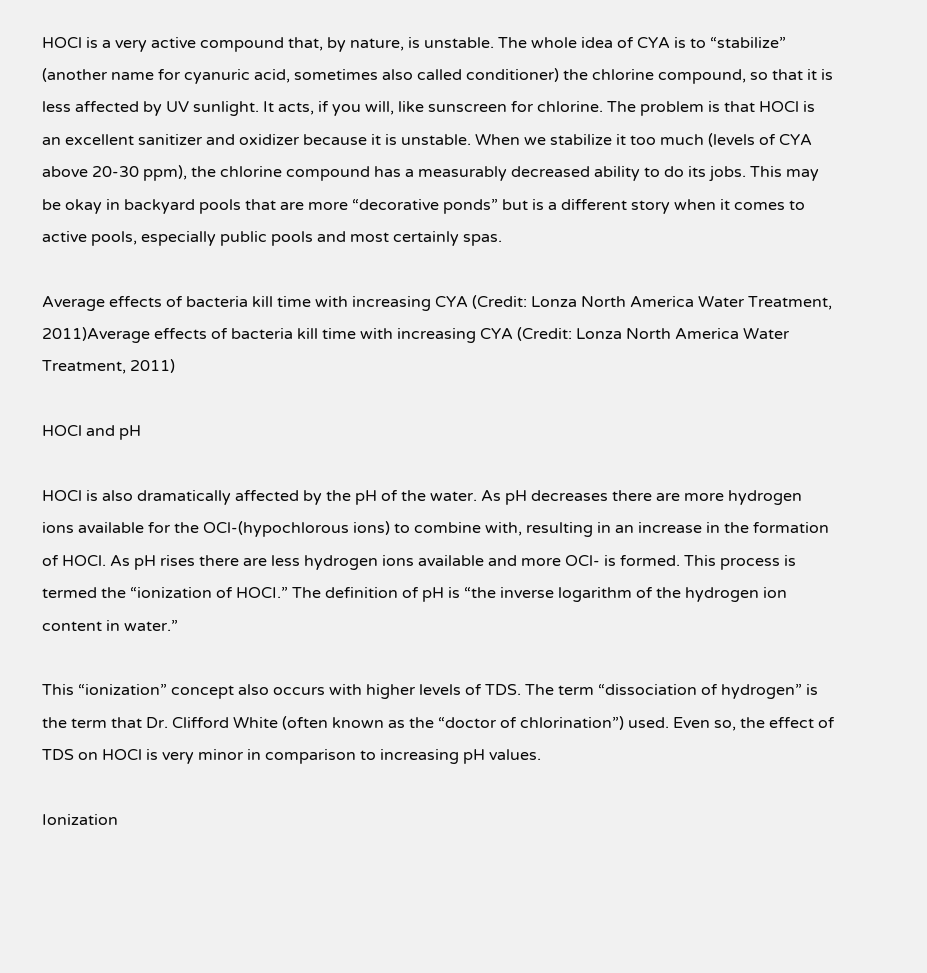HOCl is a very active compound that, by nature, is unstable. The whole idea of CYA is to “stabilize” (another name for cyanuric acid, sometimes also called conditioner) the chlorine compound, so that it is less affected by UV sunlight. It acts, if you will, like sunscreen for chlorine. The problem is that HOCl is an excellent sanitizer and oxidizer because it is unstable. When we stabilize it too much (levels of CYA above 20-30 ppm), the chlorine compound has a measurably decreased ability to do its jobs. This may be okay in backyard pools that are more “decorative ponds” but is a different story when it comes to active pools, especially public pools and most certainly spas.

Average effects of bacteria kill time with increasing CYA (Credit: Lonza North America Water Treatment, 2011)Average effects of bacteria kill time with increasing CYA (Credit: Lonza North America Water Treatment, 2011)

HOCl and pH

HOCl is also dramatically affected by the pH of the water. As pH decreases there are more hydrogen ions available for the OCl-(hypochlorous ions) to combine with, resulting in an increase in the formation of HOCl. As pH rises there are less hydrogen ions available and more OCl- is formed. This process is termed the “ionization of HOCI.” The definition of pH is “the inverse logarithm of the hydrogen ion content in water.”

This “ionization” concept also occurs with higher levels of TDS. The term “dissociation of hydrogen” is the term that Dr. Clifford White (often known as the “doctor of chlorination”) used. Even so, the effect of TDS on HOCl is very minor in comparison to increasing pH values.

Ionization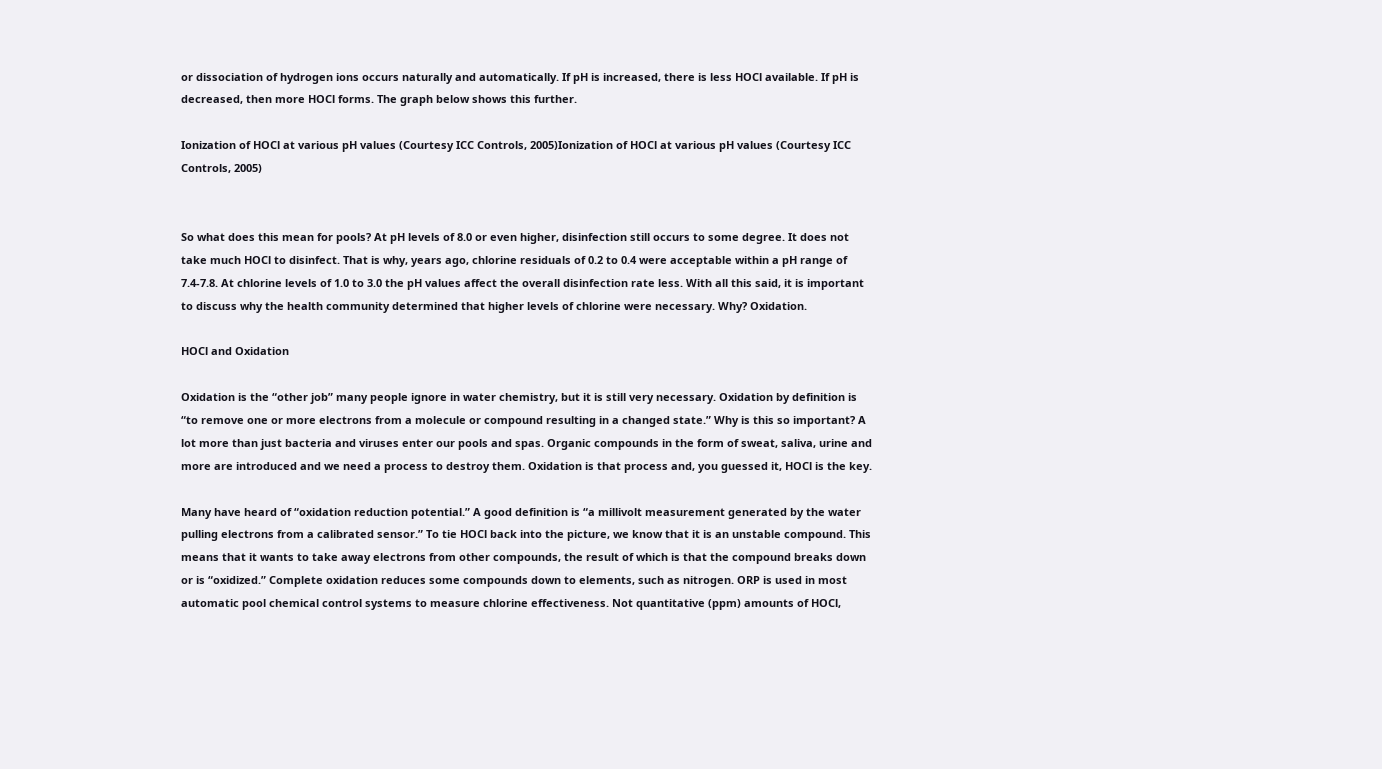or dissociation of hydrogen ions occurs naturally and automatically. If pH is increased, there is less HOCl available. If pH is decreased, then more HOCl forms. The graph below shows this further.

Ionization of HOCl at various pH values (Courtesy ICC Controls, 2005)Ionization of HOCl at various pH values (Courtesy ICC Controls, 2005)


So what does this mean for pools? At pH levels of 8.0 or even higher, disinfection still occurs to some degree. It does not take much HOCl to disinfect. That is why, years ago, chlorine residuals of 0.2 to 0.4 were acceptable within a pH range of 7.4-7.8. At chlorine levels of 1.0 to 3.0 the pH values affect the overall disinfection rate less. With all this said, it is important to discuss why the health community determined that higher levels of chlorine were necessary. Why? Oxidation.

HOCl and Oxidation

Oxidation is the “other job” many people ignore in water chemistry, but it is still very necessary. Oxidation by definition is “to remove one or more electrons from a molecule or compound resulting in a changed state.” Why is this so important? A lot more than just bacteria and viruses enter our pools and spas. Organic compounds in the form of sweat, saliva, urine and more are introduced and we need a process to destroy them. Oxidation is that process and, you guessed it, HOCl is the key.

Many have heard of “oxidation reduction potential.” A good definition is “a millivolt measurement generated by the water pulling electrons from a calibrated sensor.” To tie HOCl back into the picture, we know that it is an unstable compound. This means that it wants to take away electrons from other compounds, the result of which is that the compound breaks down or is “oxidized.” Complete oxidation reduces some compounds down to elements, such as nitrogen. ORP is used in most automatic pool chemical control systems to measure chlorine effectiveness. Not quantitative (ppm) amounts of HOCl,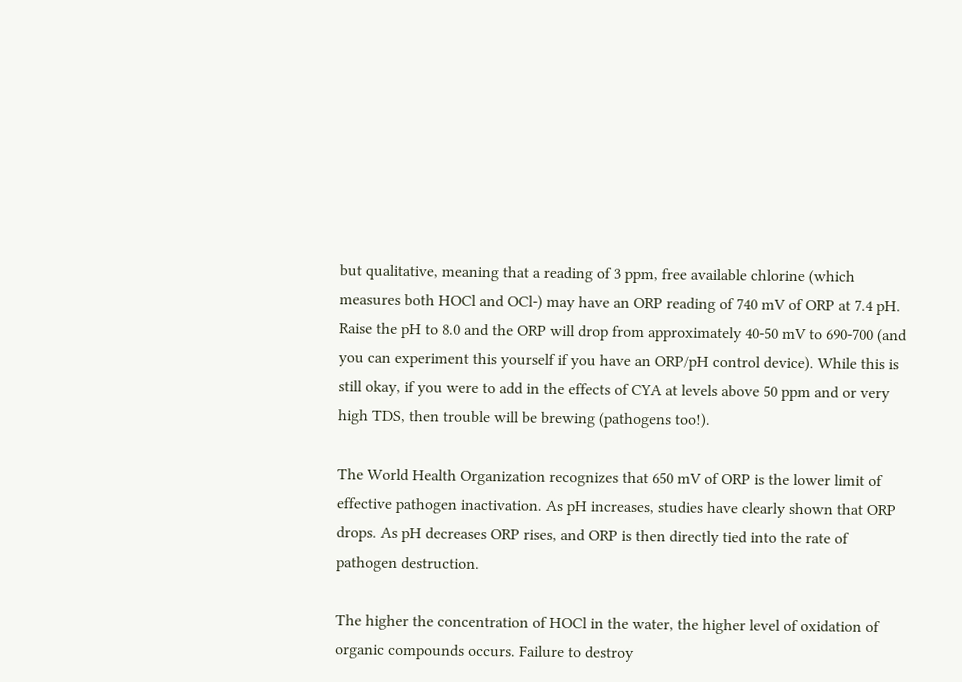but qualitative, meaning that a reading of 3 ppm, free available chlorine (which measures both HOCl and OCl-) may have an ORP reading of 740 mV of ORP at 7.4 pH. Raise the pH to 8.0 and the ORP will drop from approximately 40-50 mV to 690-700 (and you can experiment this yourself if you have an ORP/pH control device). While this is still okay, if you were to add in the effects of CYA at levels above 50 ppm and or very high TDS, then trouble will be brewing (pathogens too!).

The World Health Organization recognizes that 650 mV of ORP is the lower limit of effective pathogen inactivation. As pH increases, studies have clearly shown that ORP drops. As pH decreases ORP rises, and ORP is then directly tied into the rate of pathogen destruction.

The higher the concentration of HOCl in the water, the higher level of oxidation of organic compounds occurs. Failure to destroy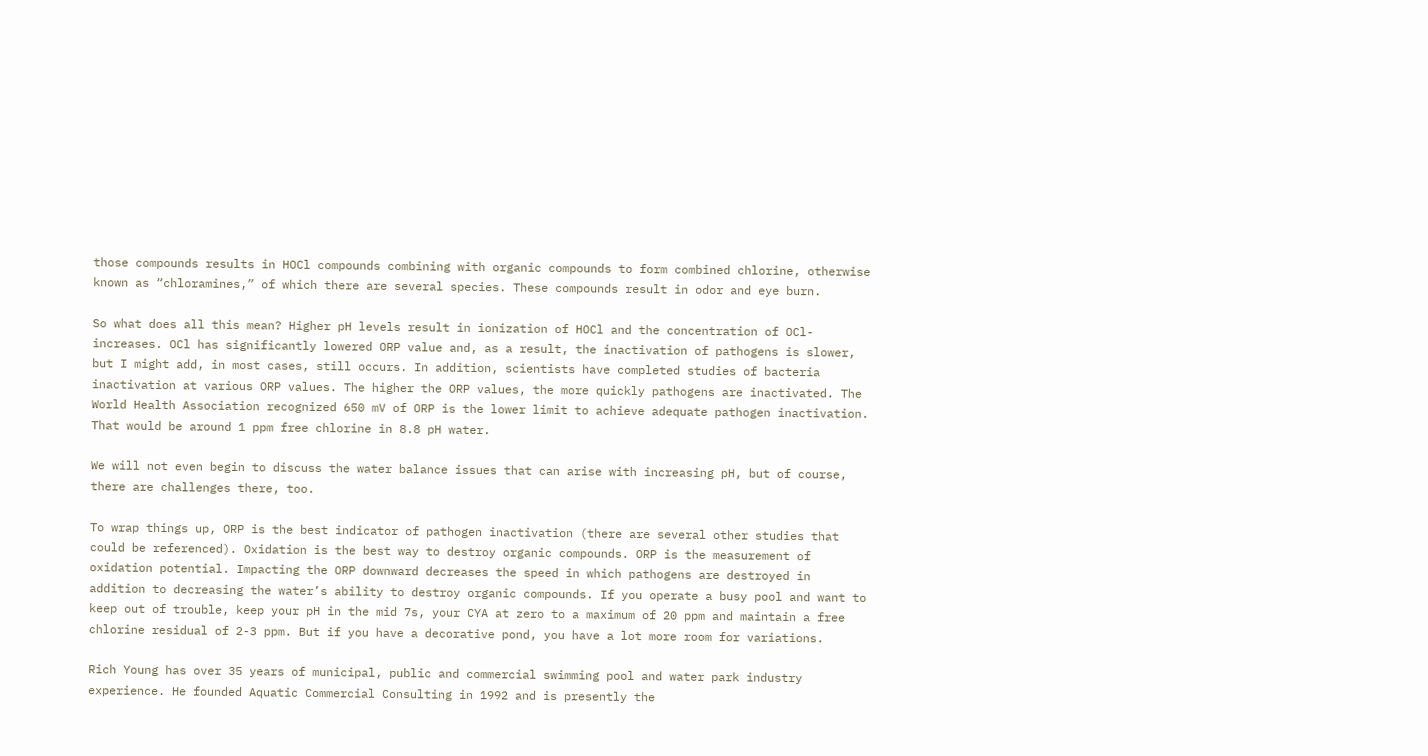those compounds results in HOCl compounds combining with organic compounds to form combined chlorine, otherwise known as “chloramines,” of which there are several species. These compounds result in odor and eye burn.

So what does all this mean? Higher pH levels result in ionization of HOCl and the concentration of OCl- increases. OCl has significantly lowered ORP value and, as a result, the inactivation of pathogens is slower, but I might add, in most cases, still occurs. In addition, scientists have completed studies of bacteria inactivation at various ORP values. The higher the ORP values, the more quickly pathogens are inactivated. The World Health Association recognized 650 mV of ORP is the lower limit to achieve adequate pathogen inactivation. That would be around 1 ppm free chlorine in 8.8 pH water.

We will not even begin to discuss the water balance issues that can arise with increasing pH, but of course, there are challenges there, too.

To wrap things up, ORP is the best indicator of pathogen inactivation (there are several other studies that could be referenced). Oxidation is the best way to destroy organic compounds. ORP is the measurement of oxidation potential. Impacting the ORP downward decreases the speed in which pathogens are destroyed in addition to decreasing the water’s ability to destroy organic compounds. If you operate a busy pool and want to keep out of trouble, keep your pH in the mid 7s, your CYA at zero to a maximum of 20 ppm and maintain a free chlorine residual of 2-3 ppm. But if you have a decorative pond, you have a lot more room for variations.

Rich Young has over 35 years of municipal, public and commercial swimming pool and water park industry experience. He founded Aquatic Commercial Consulting in 1992 and is presently the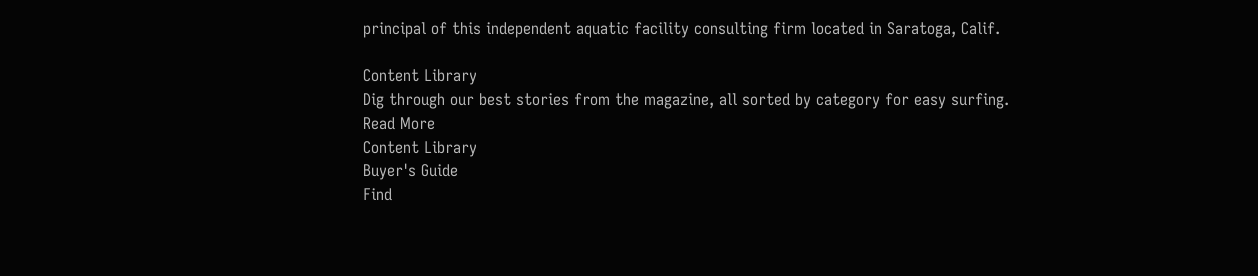principal of this independent aquatic facility consulting firm located in Saratoga, Calif.

Content Library
Dig through our best stories from the magazine, all sorted by category for easy surfing.
Read More
Content Library
Buyer's Guide
Find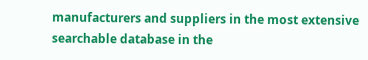manufacturers and suppliers in the most extensive searchable database in the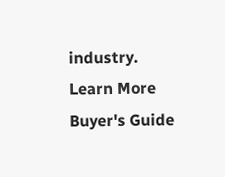industry.
Learn More
Buyer's Guide